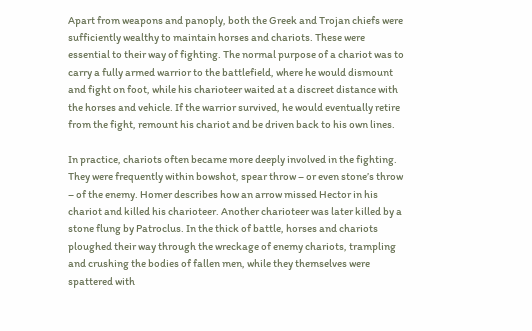Apart from weapons and panoply, both the Greek and Trojan chiefs were sufficiently wealthy to maintain horses and chariots. These were essential to their way of fighting. The normal purpose of a chariot was to carry a fully armed warrior to the battlefield, where he would dismount and fight on foot, while his charioteer waited at a discreet distance with the horses and vehicle. If the warrior survived, he would eventually retire from the fight, remount his chariot and be driven back to his own lines.

In practice, chariots often became more deeply involved in the fighting. They were frequently within bowshot, spear throw – or even stone’s throw – of the enemy. Homer describes how an arrow missed Hector in his chariot and killed his charioteer. Another charioteer was later killed by a stone flung by Patroclus. In the thick of battle, horses and chariots ploughed their way through the wreckage of enemy chariots, trampling and crushing the bodies of fallen men, while they themselves were spattered with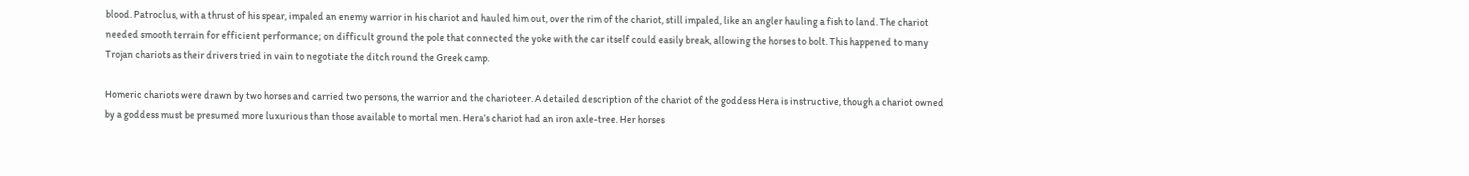blood. Patroclus, with a thrust of his spear, impaled an enemy warrior in his chariot and hauled him out, over the rim of the chariot, still impaled, like an angler hauling a fish to land. The chariot needed smooth terrain for efficient performance; on difficult ground the pole that connected the yoke with the car itself could easily break, allowing the horses to bolt. This happened to many Trojan chariots as their drivers tried in vain to negotiate the ditch round the Greek camp.

Homeric chariots were drawn by two horses and carried two persons, the warrior and the charioteer. A detailed description of the chariot of the goddess Hera is instructive, though a chariot owned by a goddess must be presumed more luxurious than those available to mortal men. Hera’s chariot had an iron axle-tree. Her horses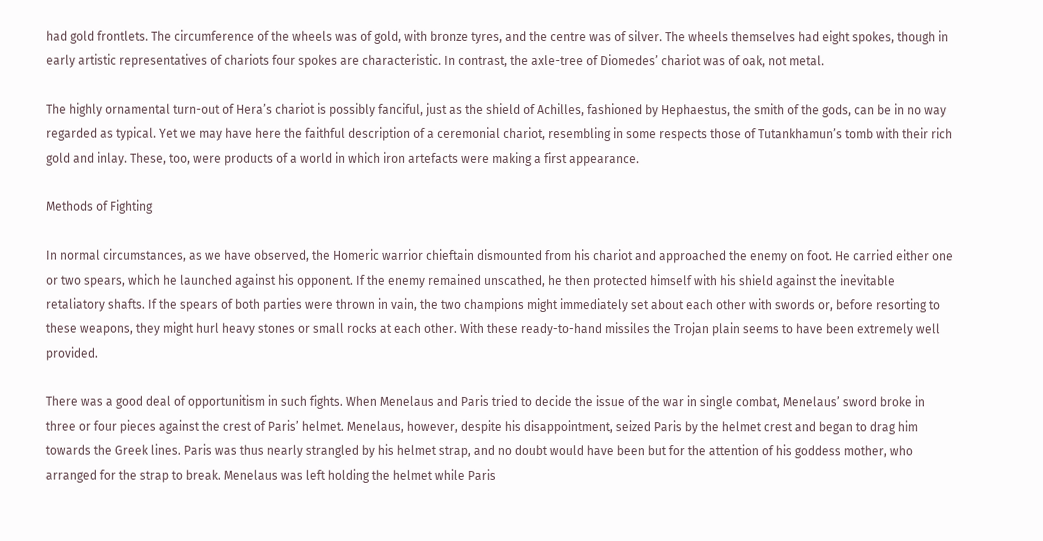had gold frontlets. The circumference of the wheels was of gold, with bronze tyres, and the centre was of silver. The wheels themselves had eight spokes, though in early artistic representatives of chariots four spokes are characteristic. In contrast, the axle-tree of Diomedes’ chariot was of oak, not metal.

The highly ornamental turn-out of Hera’s chariot is possibly fanciful, just as the shield of Achilles, fashioned by Hephaestus, the smith of the gods, can be in no way regarded as typical. Yet we may have here the faithful description of a ceremonial chariot, resembling in some respects those of Tutankhamun’s tomb with their rich gold and inlay. These, too, were products of a world in which iron artefacts were making a first appearance.

Methods of Fighting

In normal circumstances, as we have observed, the Homeric warrior chieftain dismounted from his chariot and approached the enemy on foot. He carried either one or two spears, which he launched against his opponent. If the enemy remained unscathed, he then protected himself with his shield against the inevitable retaliatory shafts. If the spears of both parties were thrown in vain, the two champions might immediately set about each other with swords or, before resorting to these weapons, they might hurl heavy stones or small rocks at each other. With these ready-to-hand missiles the Trojan plain seems to have been extremely well provided.

There was a good deal of opportunitism in such fights. When Menelaus and Paris tried to decide the issue of the war in single combat, Menelaus’ sword broke in three or four pieces against the crest of Paris’ helmet. Menelaus, however, despite his disappointment, seized Paris by the helmet crest and began to drag him towards the Greek lines. Paris was thus nearly strangled by his helmet strap, and no doubt would have been but for the attention of his goddess mother, who arranged for the strap to break. Menelaus was left holding the helmet while Paris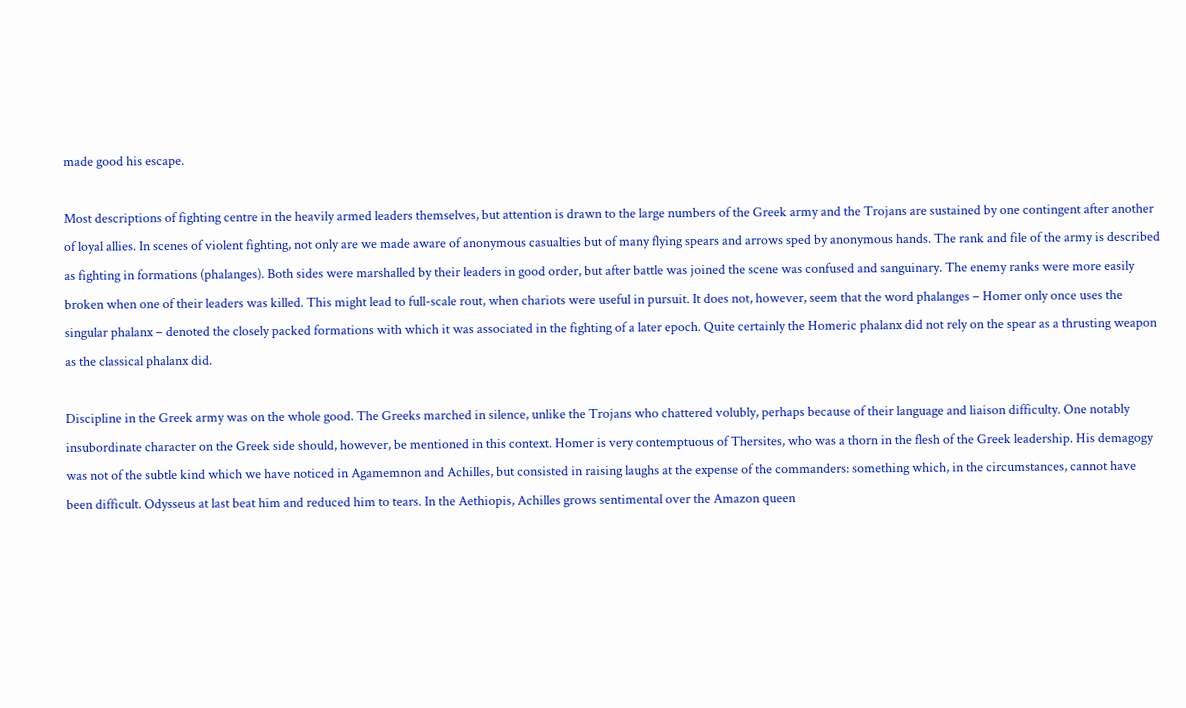made good his escape.

Most descriptions of fighting centre in the heavily armed leaders themselves, but attention is drawn to the large numbers of the Greek army and the Trojans are sustained by one contingent after another of loyal allies. In scenes of violent fighting, not only are we made aware of anonymous casualties but of many flying spears and arrows sped by anonymous hands. The rank and file of the army is described as fighting in formations (phalanges). Both sides were marshalled by their leaders in good order, but after battle was joined the scene was confused and sanguinary. The enemy ranks were more easily broken when one of their leaders was killed. This might lead to full-scale rout, when chariots were useful in pursuit. It does not, however, seem that the word phalanges – Homer only once uses the singular phalanx – denoted the closely packed formations with which it was associated in the fighting of a later epoch. Quite certainly the Homeric phalanx did not rely on the spear as a thrusting weapon as the classical phalanx did.

Discipline in the Greek army was on the whole good. The Greeks marched in silence, unlike the Trojans who chattered volubly, perhaps because of their language and liaison difficulty. One notably insubordinate character on the Greek side should, however, be mentioned in this context. Homer is very contemptuous of Thersites, who was a thorn in the flesh of the Greek leadership. His demagogy was not of the subtle kind which we have noticed in Agamemnon and Achilles, but consisted in raising laughs at the expense of the commanders: something which, in the circumstances, cannot have been difficult. Odysseus at last beat him and reduced him to tears. In the Aethiopis, Achilles grows sentimental over the Amazon queen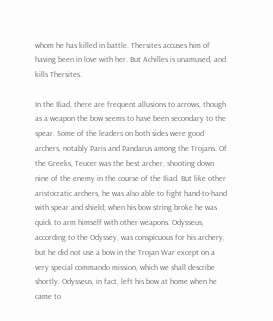whom he has killed in battle. Thersites accuses him of having been in love with her. But Achilles is unamused, and kills Thersites.

In the Iliad, there are frequent allusions to arrows, though as a weapon the bow seems to have been secondary to the spear. Some of the leaders on both sides were good archers, notably Paris and Pandarus among the Trojans. Of the Greeks, Teucer was the best archer, shooting down nine of the enemy in the course of the Iliad. But like other aristocratic archers, he was also able to fight hand-to-hand with spear and shield; when his bow string broke he was quick to arm himself with other weapons. Odysseus, according to the Odyssey, was conspicuous for his archery, but he did not use a bow in the Trojan War except on a very special commando mission, which we shall describe shortly. Odysseus, in fact, left his bow at home when he came to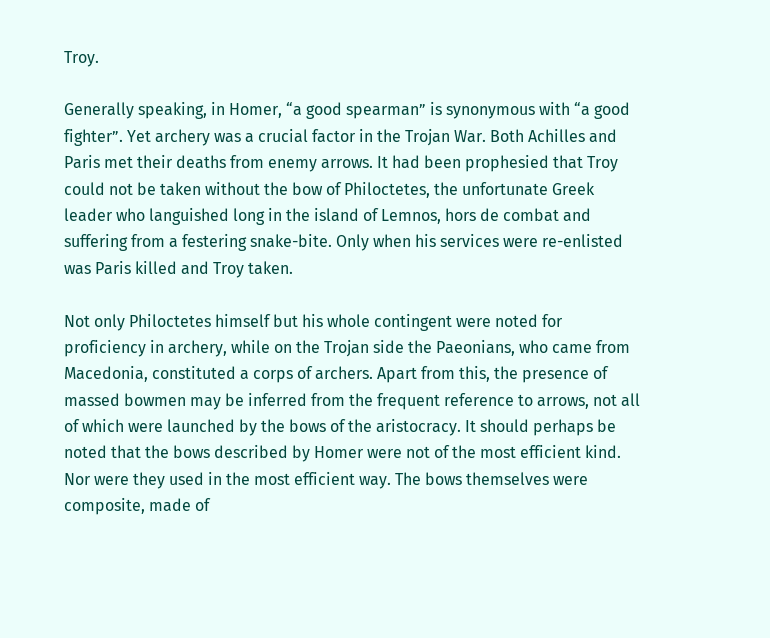Troy.

Generally speaking, in Homer, “a good spearman” is synonymous with “a good fighter”. Yet archery was a crucial factor in the Trojan War. Both Achilles and Paris met their deaths from enemy arrows. It had been prophesied that Troy could not be taken without the bow of Philoctetes, the unfortunate Greek leader who languished long in the island of Lemnos, hors de combat and suffering from a festering snake-bite. Only when his services were re-enlisted was Paris killed and Troy taken.

Not only Philoctetes himself but his whole contingent were noted for proficiency in archery, while on the Trojan side the Paeonians, who came from Macedonia, constituted a corps of archers. Apart from this, the presence of massed bowmen may be inferred from the frequent reference to arrows, not all of which were launched by the bows of the aristocracy. It should perhaps be noted that the bows described by Homer were not of the most efficient kind. Nor were they used in the most efficient way. The bows themselves were composite, made of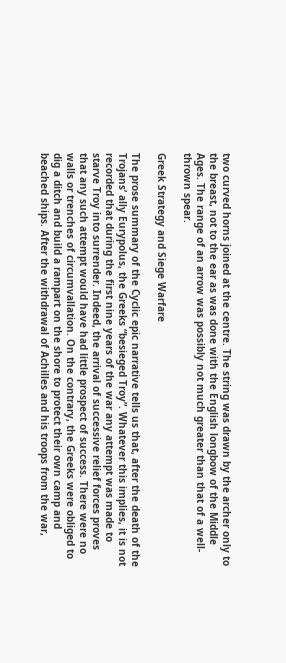two curved horns joined at the centre. The string was drawn by the archer only to the breast, not to the ear as was done with the English longbow of the Middle Ages. The range of an arrow was possibly not much greater than that of a well-thrown spear.

Greek Strategy and Siege Warfare

The prose summary of the Cyclic epic narrative tells us that, after the death of the Trojans’ ally Eurypolus, the Greeks “besieged Troy”. Whatever this implies, it is not recorded that during the first nine years of the war any attempt was made to starve Troy into surrender. Indeed, the arrival of successive relief forces proves that any such attempt would have had little prospect of success. There were no walls or trenches of circumvallation. On the contrary, the Greeks were obliged to dig a ditch and build a rampart on the shore to protect their own camp and beached ships. After the withdrawal of Achilles and his troops from the war,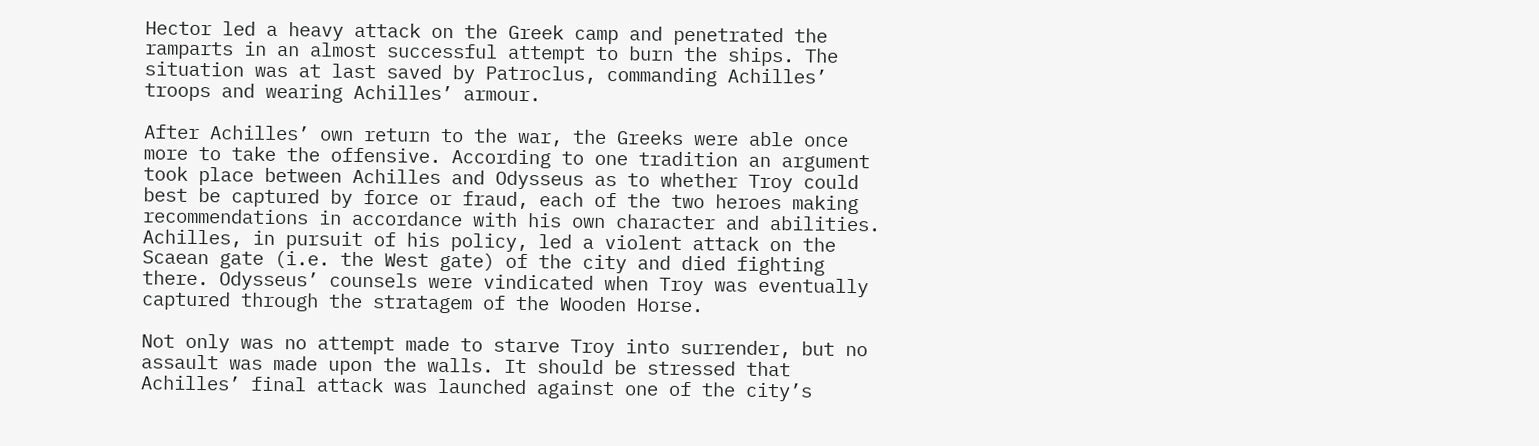Hector led a heavy attack on the Greek camp and penetrated the ramparts in an almost successful attempt to burn the ships. The situation was at last saved by Patroclus, commanding Achilles’ troops and wearing Achilles’ armour.

After Achilles’ own return to the war, the Greeks were able once more to take the offensive. According to one tradition an argument took place between Achilles and Odysseus as to whether Troy could best be captured by force or fraud, each of the two heroes making recommendations in accordance with his own character and abilities. Achilles, in pursuit of his policy, led a violent attack on the Scaean gate (i.e. the West gate) of the city and died fighting there. Odysseus’ counsels were vindicated when Troy was eventually captured through the stratagem of the Wooden Horse.

Not only was no attempt made to starve Troy into surrender, but no assault was made upon the walls. It should be stressed that Achilles’ final attack was launched against one of the city’s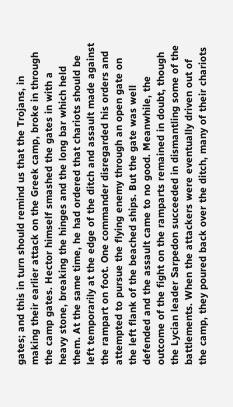gates; and this in turn should remind us that the Trojans, in making their earlier attack on the Greek camp, broke in through the camp gates. Hector himself smashed the gates in with a heavy stone, breaking the hinges and the long bar which held them. At the same time, he had ordered that chariots should be left temporarily at the edge of the ditch and assault made against the rampart on foot. One commander disregarded his orders and attempted to pursue the flying enemy through an open gate on the left flank of the beached ships. But the gate was well defended and the assault came to no good. Meanwhile, the outcome of the fight on the ramparts remained in doubt, though the Lycian leader Sarpedon succeeded in dismantling some of the battlements. When the attackers were eventually driven out of the camp, they poured back over the ditch, many of their chariots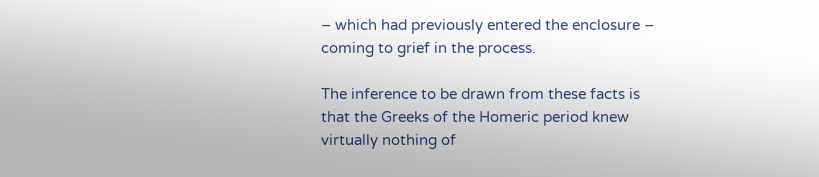– which had previously entered the enclosure – coming to grief in the process.

The inference to be drawn from these facts is that the Greeks of the Homeric period knew virtually nothing of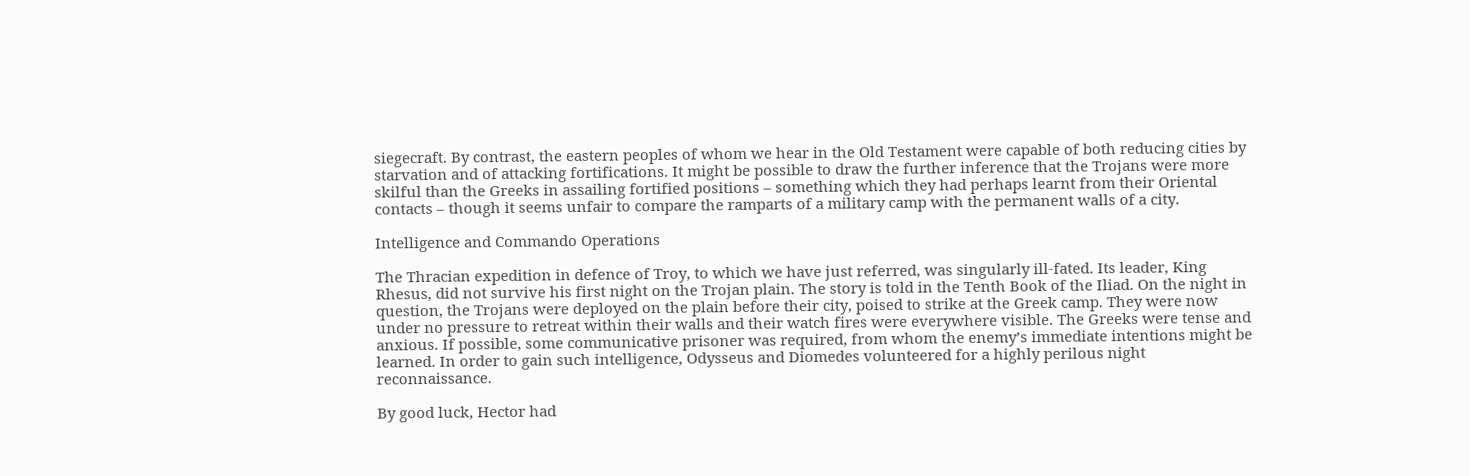siegecraft. By contrast, the eastern peoples of whom we hear in the Old Testament were capable of both reducing cities by starvation and of attacking fortifications. It might be possible to draw the further inference that the Trojans were more skilful than the Greeks in assailing fortified positions – something which they had perhaps learnt from their Oriental contacts – though it seems unfair to compare the ramparts of a military camp with the permanent walls of a city.

Intelligence and Commando Operations

The Thracian expedition in defence of Troy, to which we have just referred, was singularly ill-fated. Its leader, King Rhesus, did not survive his first night on the Trojan plain. The story is told in the Tenth Book of the Iliad. On the night in question, the Trojans were deployed on the plain before their city, poised to strike at the Greek camp. They were now under no pressure to retreat within their walls and their watch fires were everywhere visible. The Greeks were tense and anxious. If possible, some communicative prisoner was required, from whom the enemy’s immediate intentions might be learned. In order to gain such intelligence, Odysseus and Diomedes volunteered for a highly perilous night reconnaissance.

By good luck, Hector had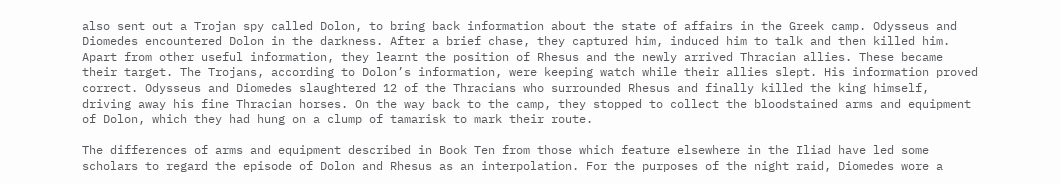also sent out a Trojan spy called Dolon, to bring back information about the state of affairs in the Greek camp. Odysseus and Diomedes encountered Dolon in the darkness. After a brief chase, they captured him, induced him to talk and then killed him. Apart from other useful information, they learnt the position of Rhesus and the newly arrived Thracian allies. These became their target. The Trojans, according to Dolon’s information, were keeping watch while their allies slept. His information proved correct. Odysseus and Diomedes slaughtered 12 of the Thracians who surrounded Rhesus and finally killed the king himself, driving away his fine Thracian horses. On the way back to the camp, they stopped to collect the bloodstained arms and equipment of Dolon, which they had hung on a clump of tamarisk to mark their route.

The differences of arms and equipment described in Book Ten from those which feature elsewhere in the Iliad have led some scholars to regard the episode of Dolon and Rhesus as an interpolation. For the purposes of the night raid, Diomedes wore a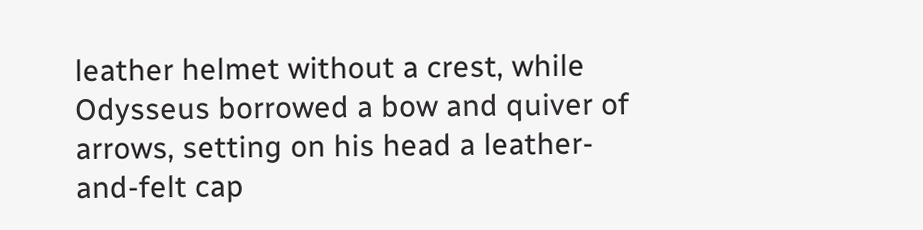leather helmet without a crest, while Odysseus borrowed a bow and quiver of arrows, setting on his head a leather-and-felt cap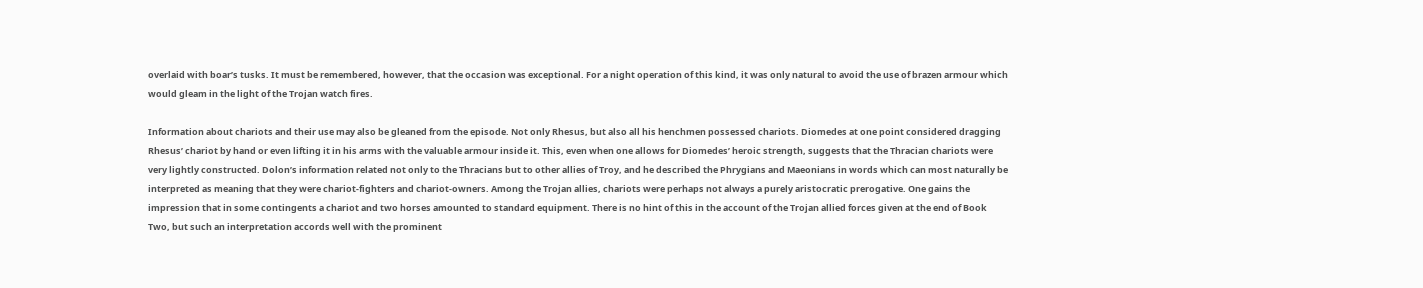overlaid with boar’s tusks. It must be remembered, however, that the occasion was exceptional. For a night operation of this kind, it was only natural to avoid the use of brazen armour which would gleam in the light of the Trojan watch fires.

Information about chariots and their use may also be gleaned from the episode. Not only Rhesus, but also all his henchmen possessed chariots. Diomedes at one point considered dragging Rhesus’ chariot by hand or even lifting it in his arms with the valuable armour inside it. This, even when one allows for Diomedes’ heroic strength, suggests that the Thracian chariots were very lightly constructed. Dolon’s information related not only to the Thracians but to other allies of Troy, and he described the Phrygians and Maeonians in words which can most naturally be interpreted as meaning that they were chariot-fighters and chariot-owners. Among the Trojan allies, chariots were perhaps not always a purely aristocratic prerogative. One gains the impression that in some contingents a chariot and two horses amounted to standard equipment. There is no hint of this in the account of the Trojan allied forces given at the end of Book Two, but such an interpretation accords well with the prominent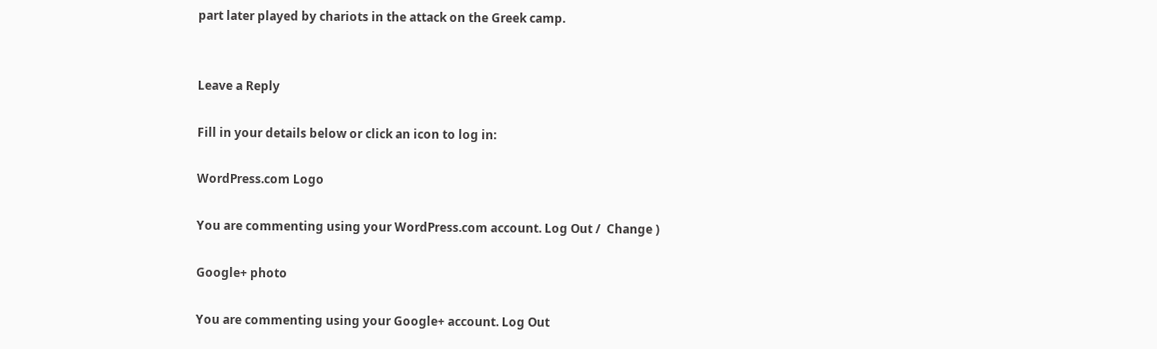part later played by chariots in the attack on the Greek camp.


Leave a Reply

Fill in your details below or click an icon to log in:

WordPress.com Logo

You are commenting using your WordPress.com account. Log Out /  Change )

Google+ photo

You are commenting using your Google+ account. Log Out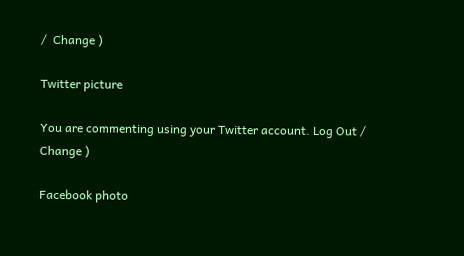/  Change )

Twitter picture

You are commenting using your Twitter account. Log Out /  Change )

Facebook photo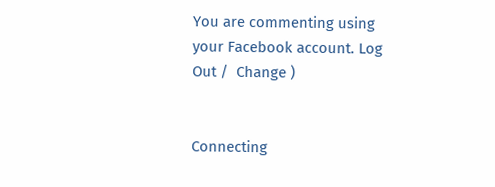You are commenting using your Facebook account. Log Out /  Change )


Connecting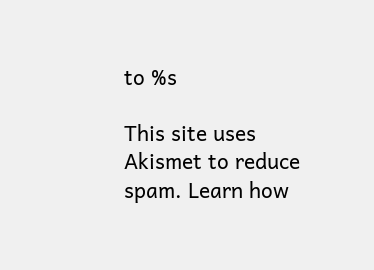to %s

This site uses Akismet to reduce spam. Learn how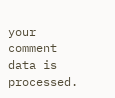your comment data is processed.